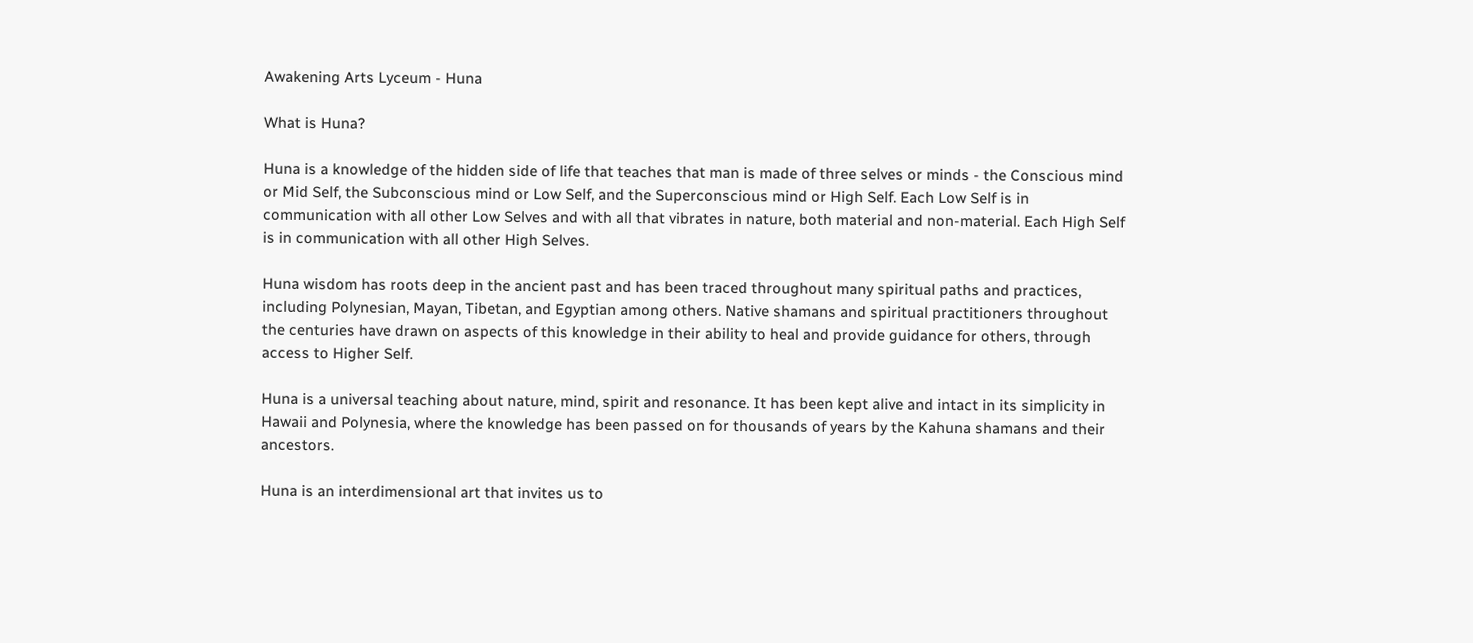Awakening Arts Lyceum - Huna

What is Huna?

Huna is a knowledge of the hidden side of life that teaches that man is made of three selves or minds - the Conscious mind or Mid Self, the Subconscious mind or Low Self, and the Superconscious mind or High Self. Each Low Self is in communication with all other Low Selves and with all that vibrates in nature, both material and non-material. Each High Self is in communication with all other High Selves.

Huna wisdom has roots deep in the ancient past and has been traced throughout many spiritual paths and practices, including Polynesian, Mayan, Tibetan, and Egyptian among others. Native shamans and spiritual practitioners throughout the centuries have drawn on aspects of this knowledge in their ability to heal and provide guidance for others, through access to Higher Self.

Huna is a universal teaching about nature, mind, spirit and resonance. It has been kept alive and intact in its simplicity in Hawaii and Polynesia, where the knowledge has been passed on for thousands of years by the Kahuna shamans and their ancestors.

Huna is an interdimensional art that invites us to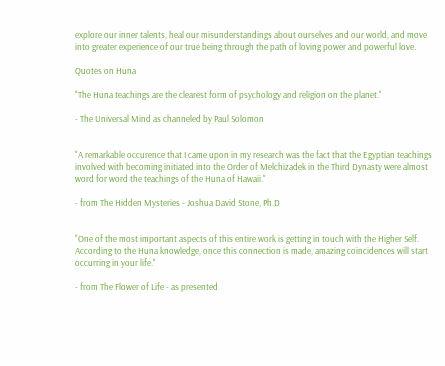explore our inner talents, heal our misunderstandings about ourselves and our world, and move into greater experience of our true being through the path of loving power and powerful love.

Quotes on Huna

"The Huna teachings are the clearest form of psychology and religion on the planet."

- The Universal Mind as channeled by Paul Solomon


"A remarkable occurence that I came upon in my research was the fact that the Egyptian teachings involved with becoming initiated into the Order of Melchizadek in the Third Dynasty were almost word for word the teachings of the Huna of Hawaii."

- from The Hidden Mysteries - Joshua David Stone, Ph.D


"One of the most important aspects of this entire work is getting in touch with the Higher Self. According to the Huna knowledge, once this connection is made, amazing coincidences will start occurring in your life."

- from The Flower of Life - as presented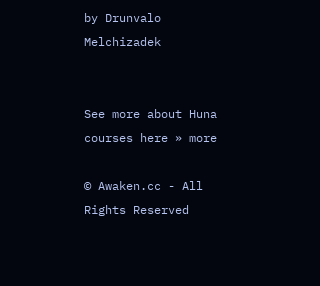by Drunvalo Melchizadek


See more about Huna courses here » more

© Awaken.cc - All Rights Reserved